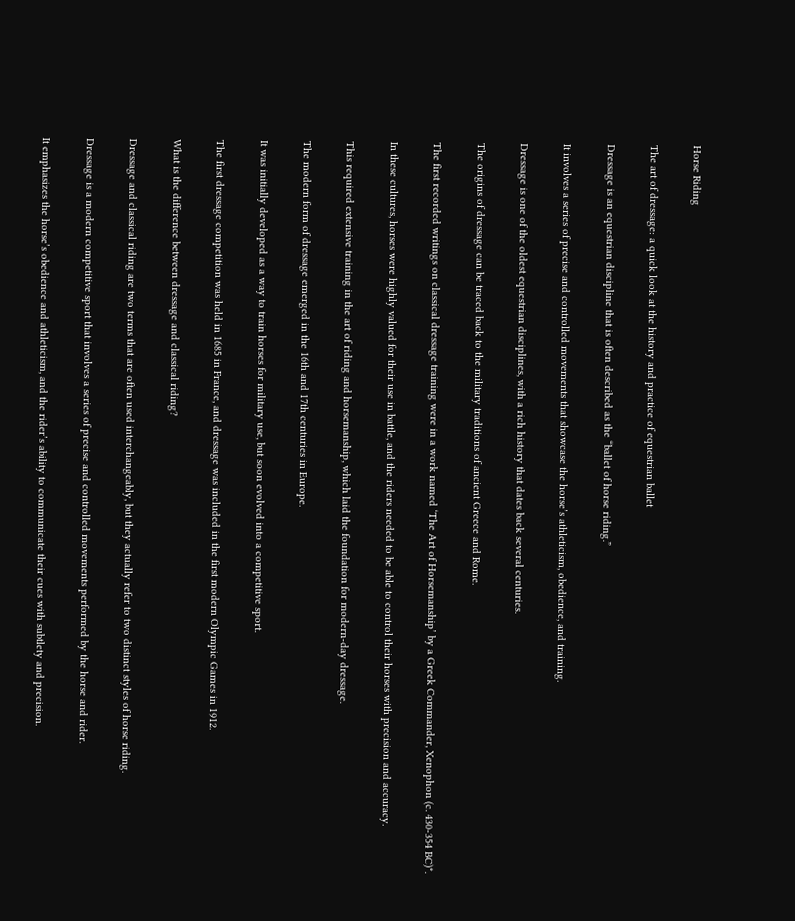Horse Riding

The art of dressage: a quick look at the history and practice of equestrian ballet

Dressage is an equestrian discipline that is often described as the “ballet of horse riding.”

It involves a series of precise and controlled movements that showcase the horse’s athleticism, obedience, and training.

Dressage is one of the oldest equestrian disciplines, with a rich history that dates back several centuries.

The origins of dressage can be traced back to the military traditions of ancient Greece and Rome.

The first recorded writings on classical dressage training were in a work named ‘The Art of Horsemanship’ by a Greek Commander, Xenophon (c. 430-354 BC)*.

In these cultures, horses were highly valued for their use in battle, and the riders needed to be able to control their horses with precision and accuracy.

This required extensive training in the art of riding and horsemanship, which laid the foundation for modern-day dressage.

The modern form of dressage emerged in the 16th and 17th centuries in Europe.

It was initially developed as a way to train horses for military use, but soon evolved into a competitive sport.

The first dressage competition was held in 1685 in France, and dressage was included in the first modern Olympic Games in 1912.

What is the difference between dressage and classical riding?

Dressage and classical riding are two terms that are often used interchangeably, but they actually refer to two distinct styles of horse riding.

Dressage is a modern competitive sport that involves a series of precise and controlled movements performed by the horse and rider.

It emphasizes the horse’s obedience and athleticism, and the rider’s ability to communicate their cues with subtlety and precision.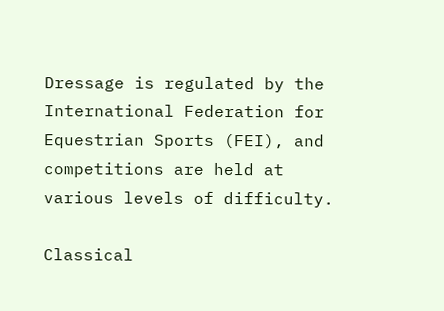Dressage is regulated by the International Federation for Equestrian Sports (FEI), and competitions are held at various levels of difficulty.

Classical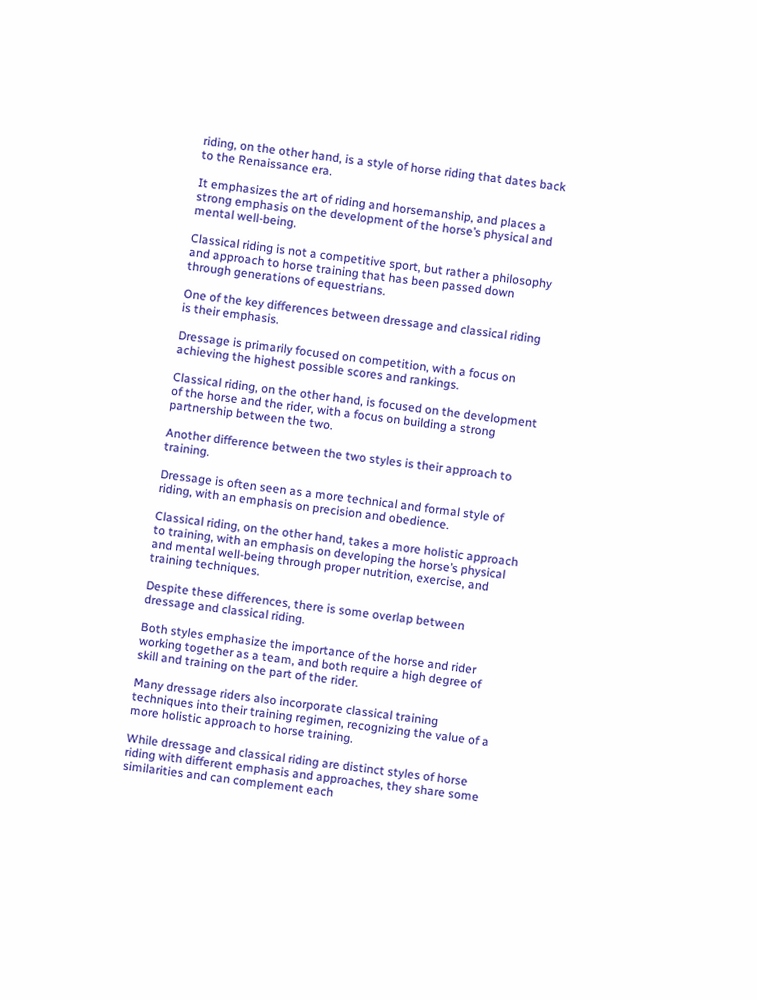riding, on the other hand, is a style of horse riding that dates back to the Renaissance era.

It emphasizes the art of riding and horsemanship, and places a strong emphasis on the development of the horse’s physical and mental well-being.

Classical riding is not a competitive sport, but rather a philosophy and approach to horse training that has been passed down through generations of equestrians.

One of the key differences between dressage and classical riding is their emphasis.

Dressage is primarily focused on competition, with a focus on achieving the highest possible scores and rankings.

Classical riding, on the other hand, is focused on the development of the horse and the rider, with a focus on building a strong partnership between the two.

Another difference between the two styles is their approach to training.

Dressage is often seen as a more technical and formal style of riding, with an emphasis on precision and obedience.

Classical riding, on the other hand, takes a more holistic approach to training, with an emphasis on developing the horse’s physical and mental well-being through proper nutrition, exercise, and training techniques.

Despite these differences, there is some overlap between dressage and classical riding.

Both styles emphasize the importance of the horse and rider working together as a team, and both require a high degree of skill and training on the part of the rider.

Many dressage riders also incorporate classical training techniques into their training regimen, recognizing the value of a more holistic approach to horse training.

While dressage and classical riding are distinct styles of horse riding with different emphasis and approaches, they share some similarities and can complement each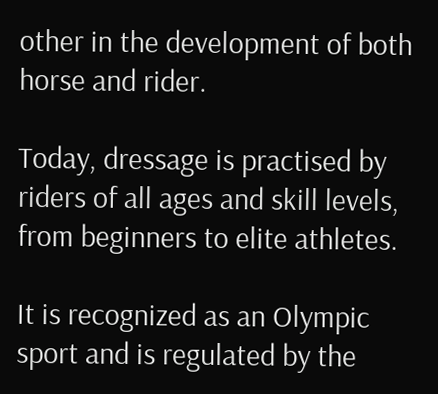other in the development of both horse and rider.

Today, dressage is practised by riders of all ages and skill levels, from beginners to elite athletes.

It is recognized as an Olympic sport and is regulated by the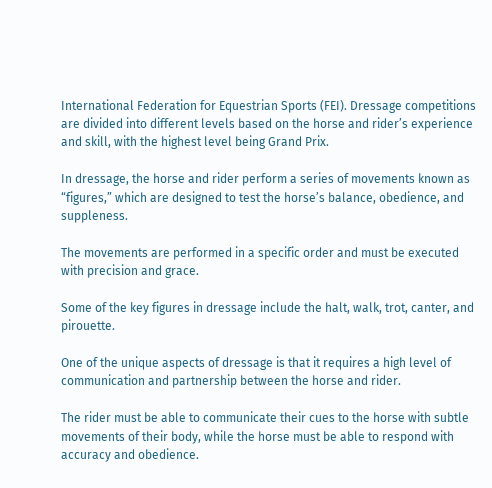International Federation for Equestrian Sports (FEI). Dressage competitions are divided into different levels based on the horse and rider’s experience and skill, with the highest level being Grand Prix.

In dressage, the horse and rider perform a series of movements known as “figures,” which are designed to test the horse’s balance, obedience, and suppleness.

The movements are performed in a specific order and must be executed with precision and grace.

Some of the key figures in dressage include the halt, walk, trot, canter, and pirouette.

One of the unique aspects of dressage is that it requires a high level of communication and partnership between the horse and rider.

The rider must be able to communicate their cues to the horse with subtle movements of their body, while the horse must be able to respond with accuracy and obedience.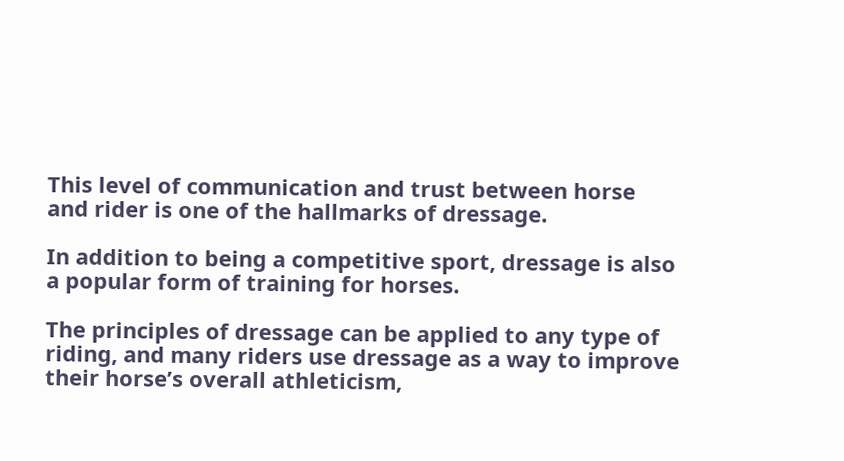This level of communication and trust between horse and rider is one of the hallmarks of dressage.

In addition to being a competitive sport, dressage is also a popular form of training for horses.

The principles of dressage can be applied to any type of riding, and many riders use dressage as a way to improve their horse’s overall athleticism,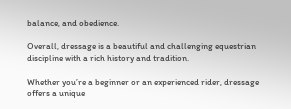balance, and obedience.

Overall, dressage is a beautiful and challenging equestrian discipline with a rich history and tradition.

Whether you’re a beginner or an experienced rider, dressage offers a unique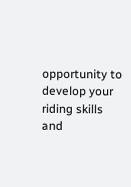opportunity to develop your riding skills and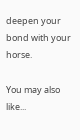deepen your bond with your horse.

You may also like...